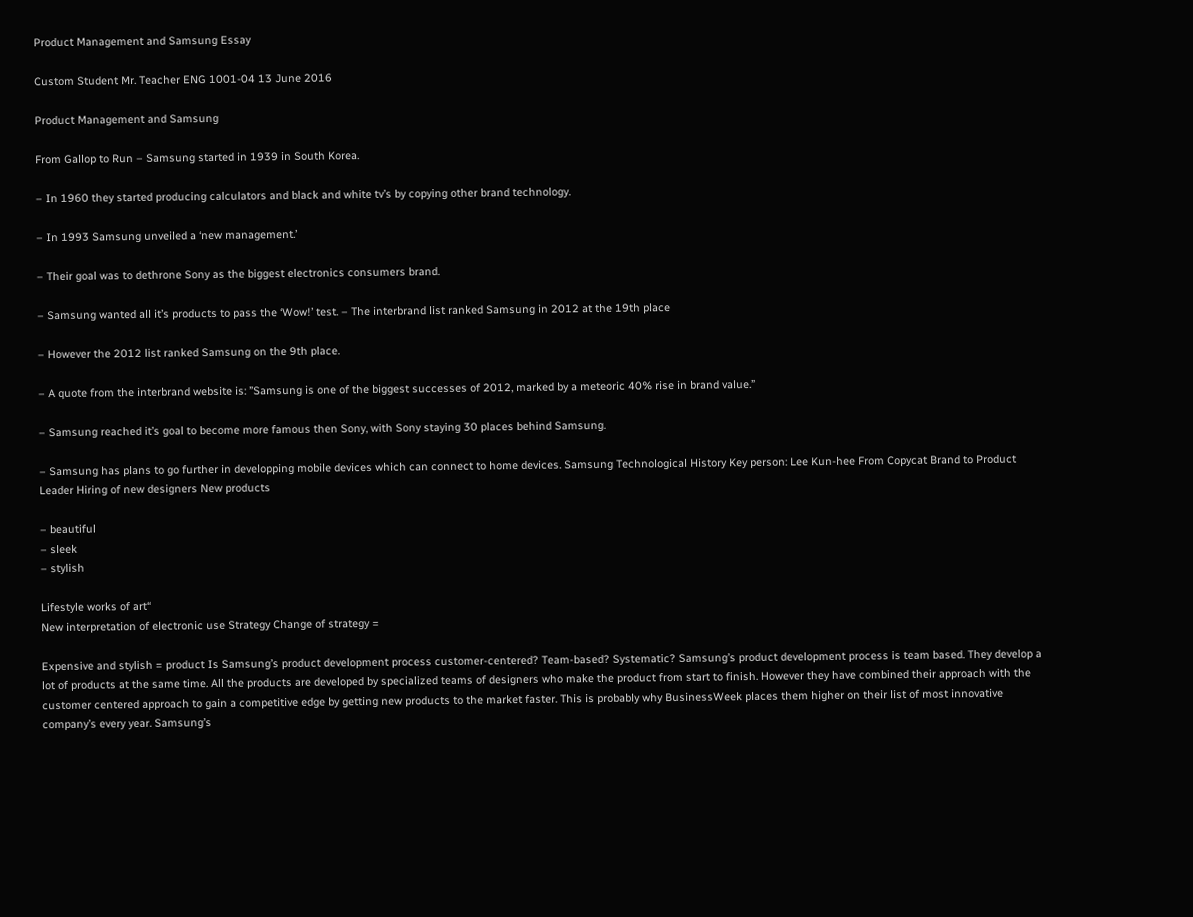Product Management and Samsung Essay

Custom Student Mr. Teacher ENG 1001-04 13 June 2016

Product Management and Samsung

From Gallop to Run – Samsung started in 1939 in South Korea.

– In 1960 they started producing calculators and black and white tv’s by copying other brand technology.

– In 1993 Samsung unveiled a ‘new management.’

– Their goal was to dethrone Sony as the biggest electronics consumers brand.

– Samsung wanted all it’s products to pass the ‘Wow!’ test. – The interbrand list ranked Samsung in 2012 at the 19th place

– However the 2012 list ranked Samsung on the 9th place.

– A quote from the interbrand website is: ”Samsung is one of the biggest successes of 2012, marked by a meteoric 40% rise in brand value.”

– Samsung reached it’s goal to become more famous then Sony, with Sony staying 30 places behind Samsung.

– Samsung has plans to go further in developping mobile devices which can connect to home devices. Samsung Technological History Key person: Lee Kun-hee From Copycat Brand to Product Leader Hiring of new designers New products

– beautiful
– sleek
– stylish

Lifestyle works of art“
New interpretation of electronic use Strategy Change of strategy =

Expensive and stylish = product Is Samsung’s product development process customer-centered? Team-based? Systematic? Samsung’s product development process is team based. They develop a lot of products at the same time. All the products are developed by specialized teams of designers who make the product from start to finish. However they have combined their approach with the customer centered approach to gain a competitive edge by getting new products to the market faster. This is probably why BusinessWeek places them higher on their list of most innovative company’s every year. Samsung’s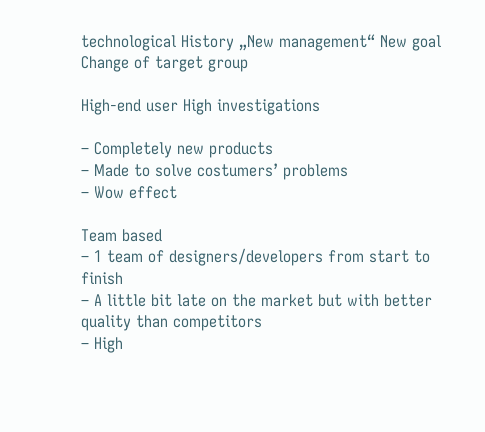technological History „New management“ New goal Change of target group

High-end user High investigations

– Completely new products
– Made to solve costumers’ problems
– Wow effect

Team based
– 1 team of designers/developers from start to finish
– A little bit late on the market but with better quality than competitors
– High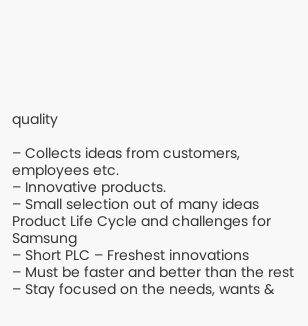quality

– Collects ideas from customers, employees etc.
– Innovative products.
– Small selection out of many ideas Product Life Cycle and challenges for Samsung
– Short PLC – Freshest innovations
– Must be faster and better than the rest
– Stay focused on the needs, wants &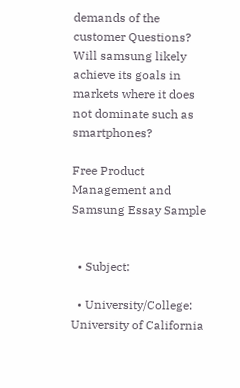demands of the customer Questions? Will samsung likely achieve its goals in markets where it does not dominate such as smartphones?

Free Product Management and Samsung Essay Sample


  • Subject:

  • University/College: University of California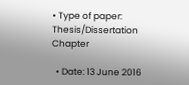• Type of paper: Thesis/Dissertation Chapter

  • Date: 13 June 2016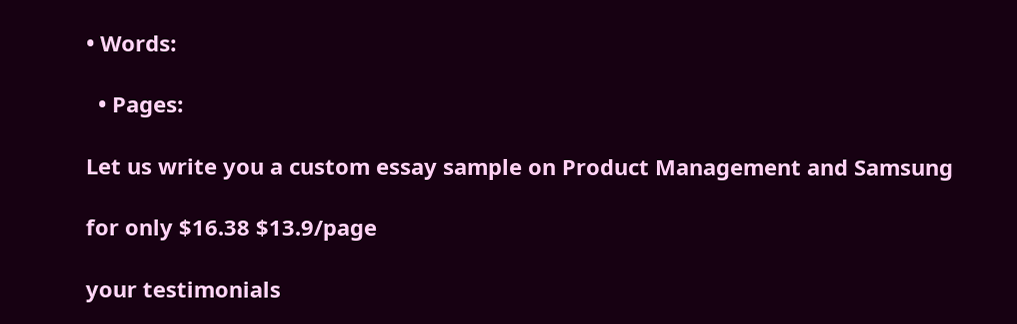• Words:

  • Pages:

Let us write you a custom essay sample on Product Management and Samsung

for only $16.38 $13.9/page

your testimonials